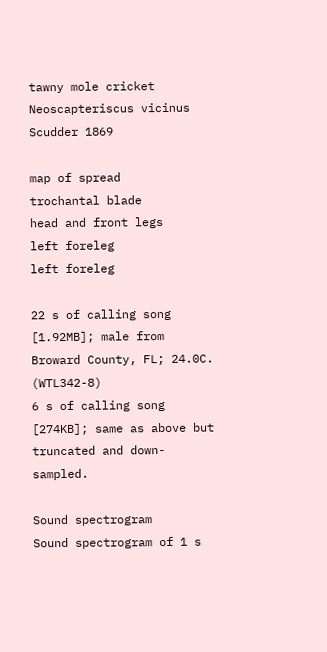tawny mole cricket
Neoscapteriscus vicinus Scudder 1869

map of spread
trochantal blade
head and front legs
left foreleg
left foreleg

22 s of calling song [1.92MB]; male from Broward County, FL; 24.0C. (WTL342-8)
6 s of calling song [274KB]; same as above but truncated and down-sampled.

Sound spectrogram
Sound spectrogram of 1 s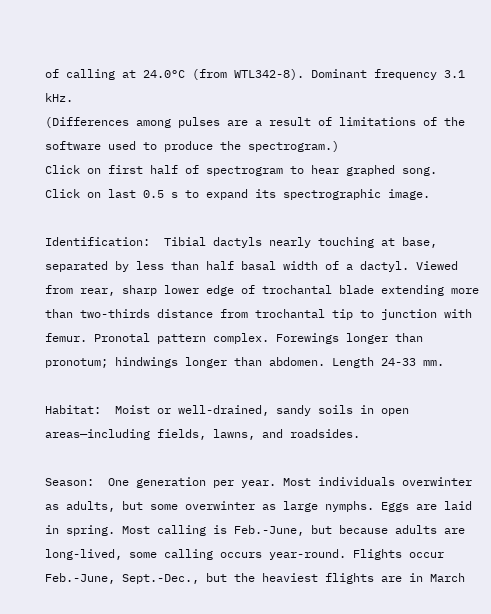of calling at 24.0°C (from WTL342-8). Dominant frequency 3.1 kHz.
(Differences among pulses are a result of limitations of the software used to produce the spectrogram.)
Click on first half of spectrogram to hear graphed song.
Click on last 0.5 s to expand its spectrographic image.

Identification:  Tibial dactyls nearly touching at base, separated by less than half basal width of a dactyl. Viewed from rear, sharp lower edge of trochantal blade extending more than two-thirds distance from trochantal tip to junction with femur. Pronotal pattern complex. Forewings longer than pronotum; hindwings longer than abdomen. Length 24-33 mm.

Habitat:  Moist or well-drained, sandy soils in open areas—including fields, lawns, and roadsides.

Season:  One generation per year. Most individuals overwinter as adults, but some overwinter as large nymphs. Eggs are laid in spring. Most calling is Feb.-June, but because adults are long-lived, some calling occurs year-round. Flights occur Feb.-June, Sept.-Dec., but the heaviest flights are in March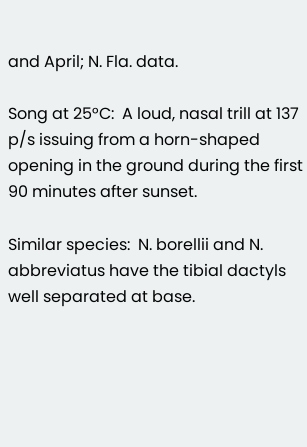and April; N. Fla. data.

Song at 25°C:  A loud, nasal trill at 137 p/s issuing from a horn-shaped opening in the ground during the first 90 minutes after sunset.

Similar species:  N. borellii and N. abbreviatus have the tibial dactyls well separated at base.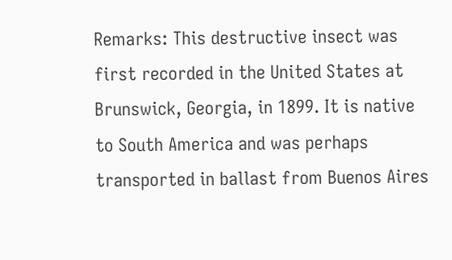Remarks: This destructive insect was first recorded in the United States at Brunswick, Georgia, in 1899. It is native to South America and was perhaps transported in ballast from Buenos Aires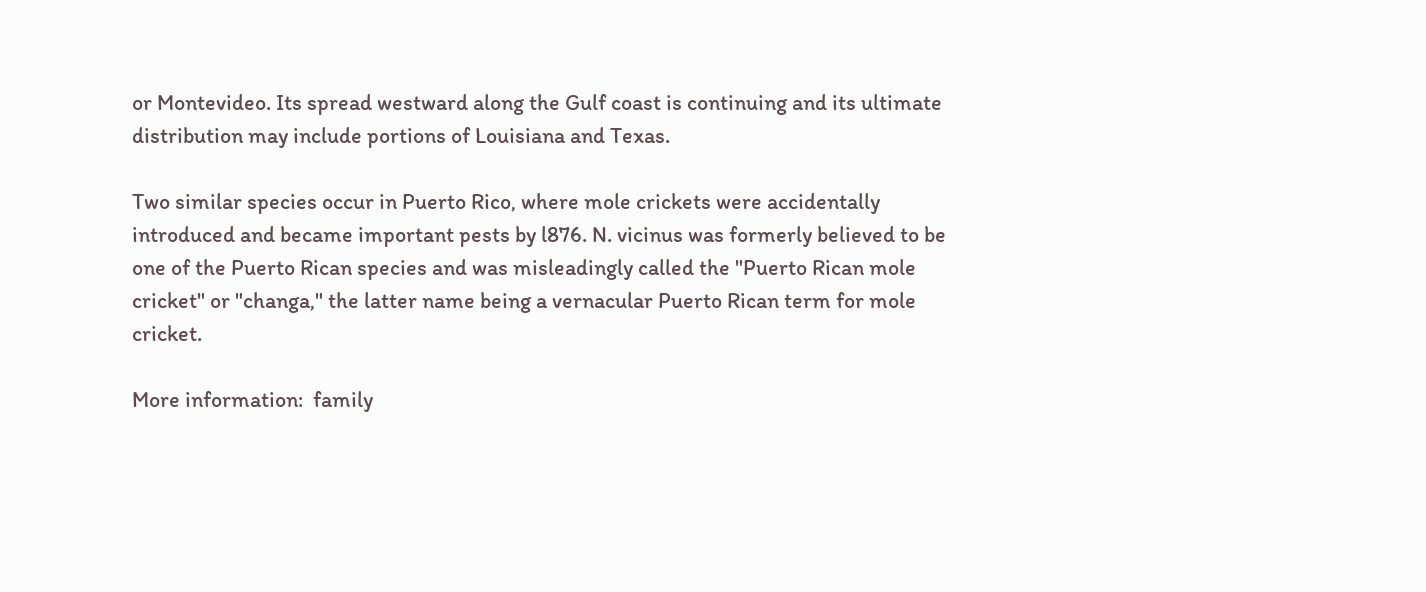or Montevideo. Its spread westward along the Gulf coast is continuing and its ultimate distribution may include portions of Louisiana and Texas.

Two similar species occur in Puerto Rico, where mole crickets were accidentally introduced and became important pests by l876. N. vicinus was formerly believed to be one of the Puerto Rican species and was misleadingly called the "Puerto Rican mole cricket" or "changa," the latter name being a vernacular Puerto Rican term for mole cricket.

More information:  family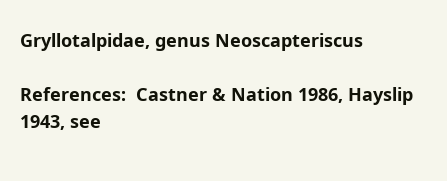Gryllotalpidae, genus Neoscapteriscus

References:  Castner & Nation 1986, Hayslip 1943, see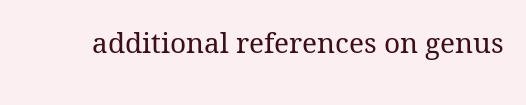additional references on genus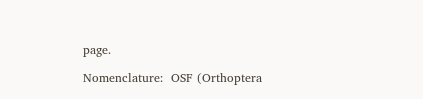page.

Nomenclature:  OSF (Orthoptera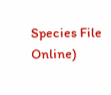Species File Online)